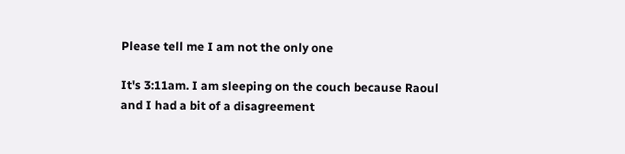Please tell me I am not the only one

It's 3:11am. I am sleeping on the couch because Raoul and I had a bit of a disagreement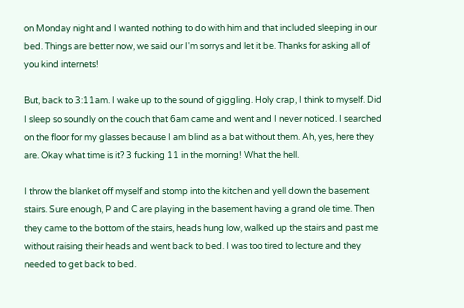on Monday night and I wanted nothing to do with him and that included sleeping in our bed. Things are better now, we said our I'm sorrys and let it be. Thanks for asking all of you kind internets!

But, back to 3:11am. I wake up to the sound of giggling. Holy crap, I think to myself. Did I sleep so soundly on the couch that 6am came and went and I never noticed. I searched on the floor for my glasses because I am blind as a bat without them. Ah, yes, here they are. Okay what time is it? 3 fucking 11 in the morning! What the hell.

I throw the blanket off myself and stomp into the kitchen and yell down the basement stairs. Sure enough, P and C are playing in the basement having a grand ole time. Then they came to the bottom of the stairs, heads hung low, walked up the stairs and past me without raising their heads and went back to bed. I was too tired to lecture and they needed to get back to bed.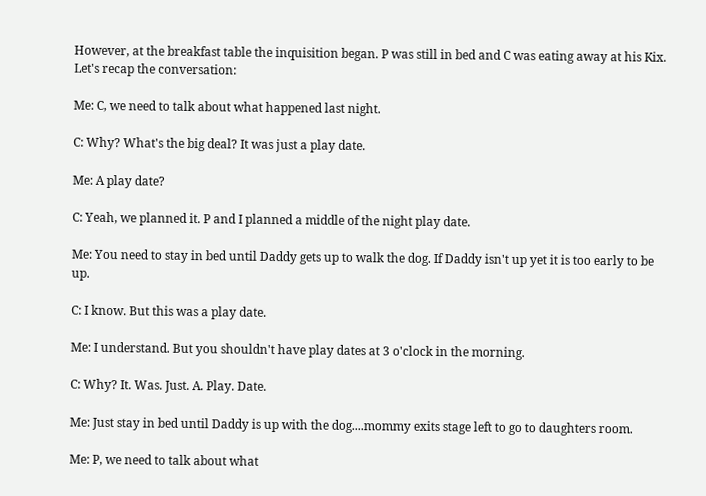However, at the breakfast table the inquisition began. P was still in bed and C was eating away at his Kix. Let's recap the conversation:

Me: C, we need to talk about what happened last night.

C: Why? What's the big deal? It was just a play date.

Me: A play date?

C: Yeah, we planned it. P and I planned a middle of the night play date.

Me: You need to stay in bed until Daddy gets up to walk the dog. If Daddy isn't up yet it is too early to be up.

C: I know. But this was a play date.

Me: I understand. But you shouldn't have play dates at 3 o'clock in the morning.

C: Why? It. Was. Just. A. Play. Date.

Me: Just stay in bed until Daddy is up with the dog....mommy exits stage left to go to daughters room.

Me: P, we need to talk about what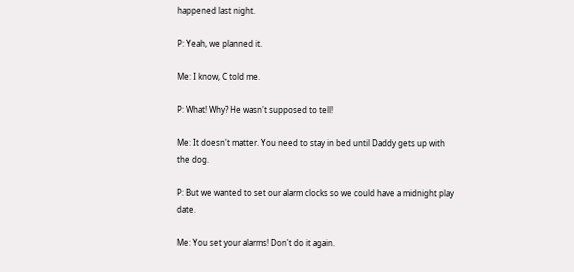happened last night.

P: Yeah, we planned it.

Me: I know, C told me.

P: What! Why? He wasn't supposed to tell!

Me: It doesn't matter. You need to stay in bed until Daddy gets up with the dog.

P: But we wanted to set our alarm clocks so we could have a midnight play date.

Me: You set your alarms! Don't do it again.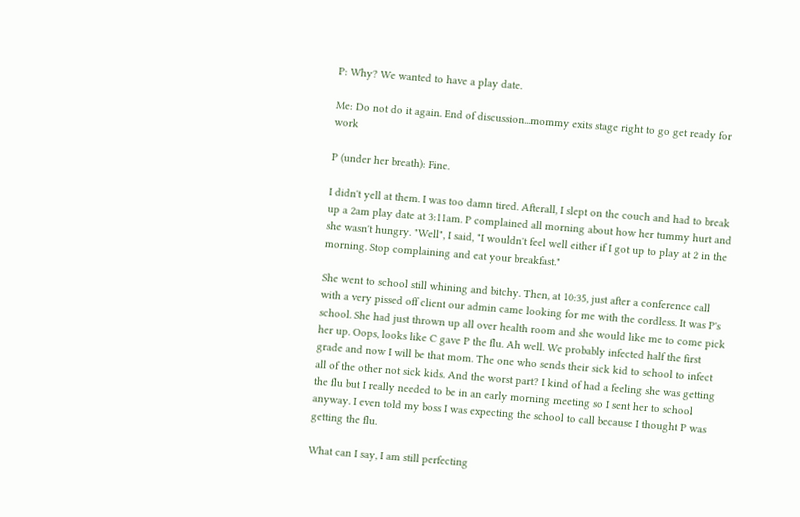P: Why? We wanted to have a play date.

Me: Do not do it again. End of discussion...mommy exits stage right to go get ready for work

P (under her breath): Fine.

I didn't yell at them. I was too damn tired. Afterall, I slept on the couch and had to break up a 2am play date at 3:11am. P complained all morning about how her tummy hurt and she wasn't hungry. "Well", I said, "I wouldn't feel well either if I got up to play at 2 in the morning. Stop complaining and eat your breakfast."

She went to school still whining and bitchy. Then, at 10:35, just after a conference call with a very pissed off client our admin came looking for me with the cordless. It was P's school. She had just thrown up all over health room and she would like me to come pick her up. Oops, looks like C gave P the flu. Ah well. We probably infected half the first grade and now I will be that mom. The one who sends their sick kid to school to infect all of the other not sick kids. And the worst part? I kind of had a feeling she was getting the flu but I really needed to be in an early morning meeting so I sent her to school anyway. I even told my boss I was expecting the school to call because I thought P was getting the flu.

What can I say, I am still perfecting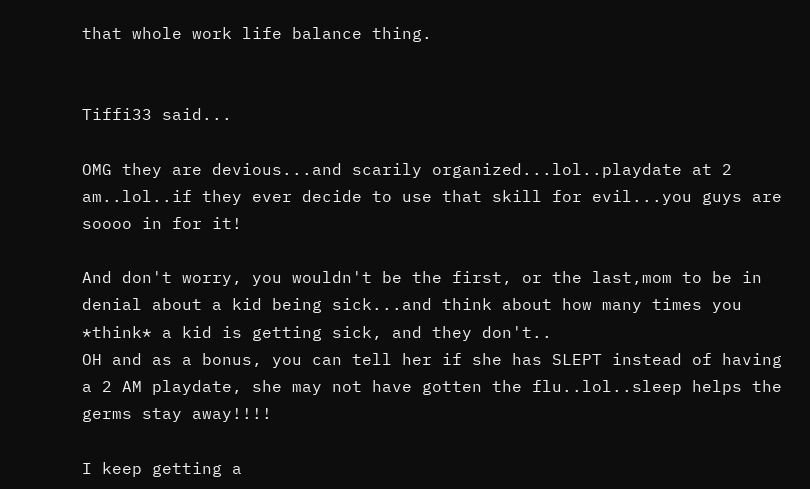that whole work life balance thing.


Tiffi33 said...

OMG they are devious...and scarily organized...lol..playdate at 2 am..lol..if they ever decide to use that skill for evil...you guys are soooo in for it!

And don't worry, you wouldn't be the first, or the last,mom to be in denial about a kid being sick...and think about how many times you *think* a kid is getting sick, and they don't..
OH and as a bonus, you can tell her if she has SLEPT instead of having a 2 AM playdate, she may not have gotten the flu..lol..sleep helps the germs stay away!!!!

I keep getting a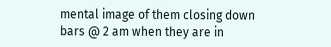mental image of them closing down bars @ 2 am when they are in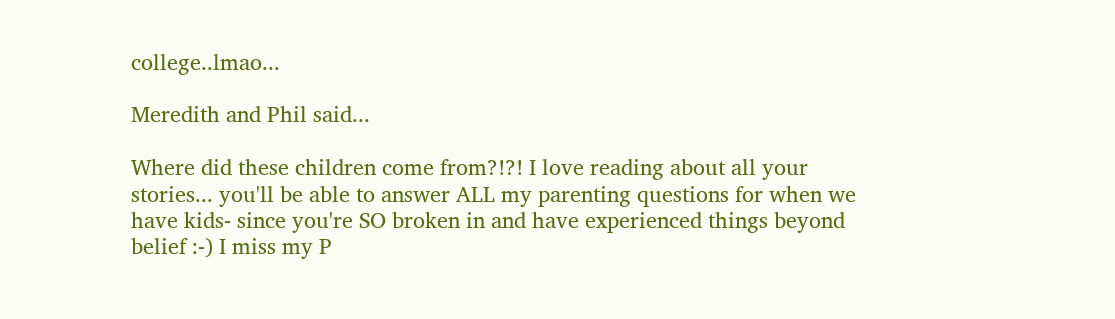college..lmao...

Meredith and Phil said...

Where did these children come from?!?! I love reading about all your stories... you'll be able to answer ALL my parenting questions for when we have kids- since you're SO broken in and have experienced things beyond belief :-) I miss my P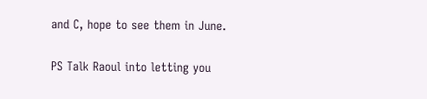and C, hope to see them in June.

PS Talk Raoul into letting you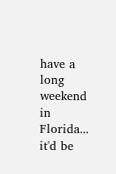have a long weekend in Florida... it'd be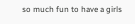so much fun to have a girls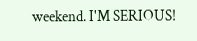weekend. I'M SERIOUS!